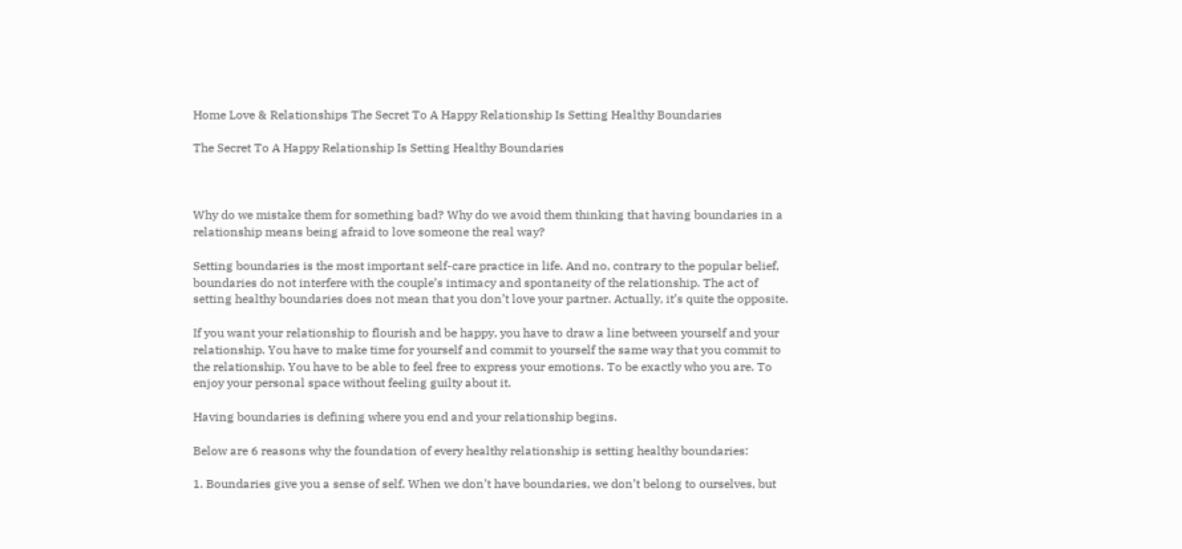Home Love & Relationships The Secret To A Happy Relationship Is Setting Healthy Boundaries

The Secret To A Happy Relationship Is Setting Healthy Boundaries



Why do we mistake them for something bad? Why do we avoid them thinking that having boundaries in a relationship means being afraid to love someone the real way?

Setting boundaries is the most important self-care practice in life. And no, contrary to the popular belief, boundaries do not interfere with the couple’s intimacy and spontaneity of the relationship. The act of setting healthy boundaries does not mean that you don’t love your partner. Actually, it’s quite the opposite.

If you want your relationship to flourish and be happy, you have to draw a line between yourself and your relationship. You have to make time for yourself and commit to yourself the same way that you commit to the relationship. You have to be able to feel free to express your emotions. To be exactly who you are. To enjoy your personal space without feeling guilty about it.

Having boundaries is defining where you end and your relationship begins.

Below are 6 reasons why the foundation of every healthy relationship is setting healthy boundaries:

1. Boundaries give you a sense of self. When we don’t have boundaries, we don’t belong to ourselves, but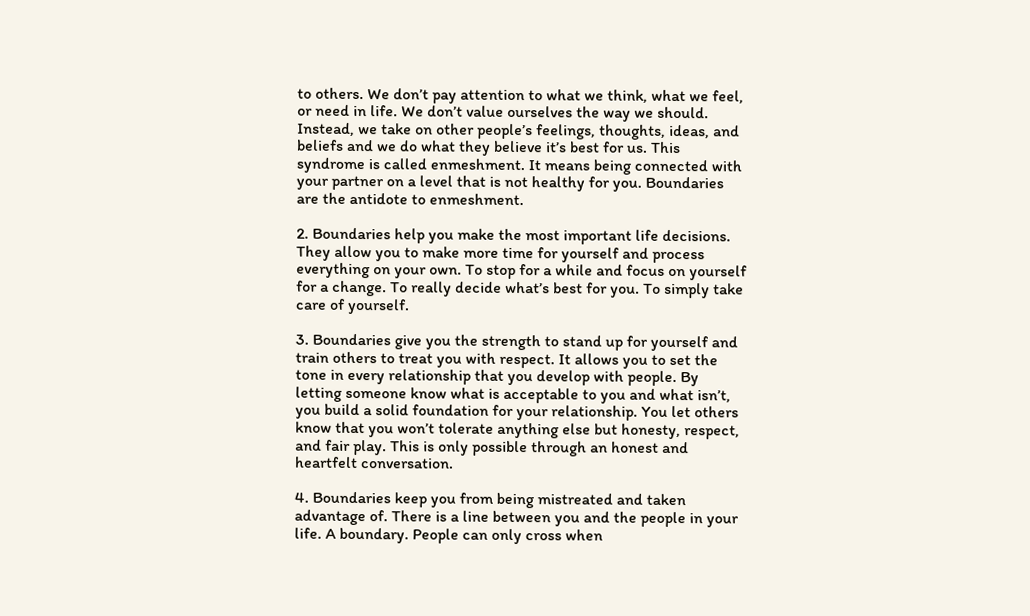to others. We don’t pay attention to what we think, what we feel, or need in life. We don’t value ourselves the way we should. Instead, we take on other people’s feelings, thoughts, ideas, and beliefs and we do what they believe it’s best for us. This syndrome is called enmeshment. It means being connected with your partner on a level that is not healthy for you. Boundaries are the antidote to enmeshment.

2. Boundaries help you make the most important life decisions. They allow you to make more time for yourself and process everything on your own. To stop for a while and focus on yourself for a change. To really decide what’s best for you. To simply take care of yourself.

3. Boundaries give you the strength to stand up for yourself and train others to treat you with respect. It allows you to set the tone in every relationship that you develop with people. By letting someone know what is acceptable to you and what isn’t, you build a solid foundation for your relationship. You let others know that you won’t tolerate anything else but honesty, respect, and fair play. This is only possible through an honest and heartfelt conversation.

4. Boundaries keep you from being mistreated and taken advantage of. There is a line between you and the people in your life. A boundary. People can only cross when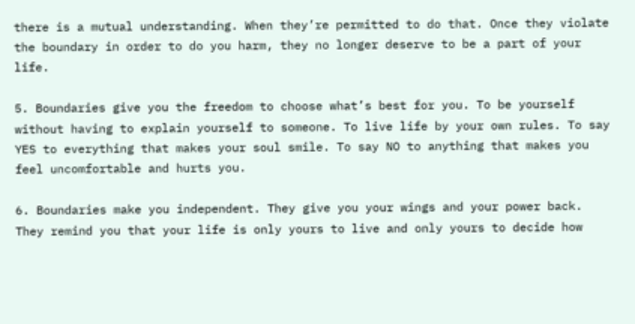there is a mutual understanding. When they’re permitted to do that. Once they violate the boundary in order to do you harm, they no longer deserve to be a part of your life.

5. Boundaries give you the freedom to choose what’s best for you. To be yourself without having to explain yourself to someone. To live life by your own rules. To say YES to everything that makes your soul smile. To say NO to anything that makes you feel uncomfortable and hurts you.

6. Boundaries make you independent. They give you your wings and your power back. They remind you that your life is only yours to live and only yours to decide how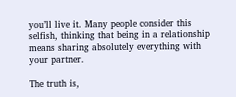you’ll live it. Many people consider this selfish, thinking that being in a relationship means sharing absolutely everything with your partner.

The truth is,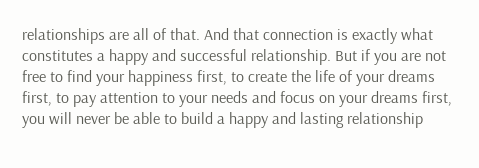relationships are all of that. And that connection is exactly what constitutes a happy and successful relationship. But if you are not free to find your happiness first, to create the life of your dreams first, to pay attention to your needs and focus on your dreams first, you will never be able to build a happy and lasting relationship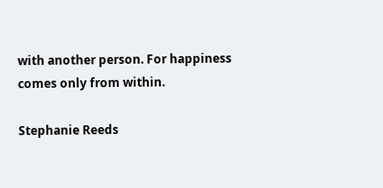with another person. For happiness comes only from within.

Stephanie Reeds